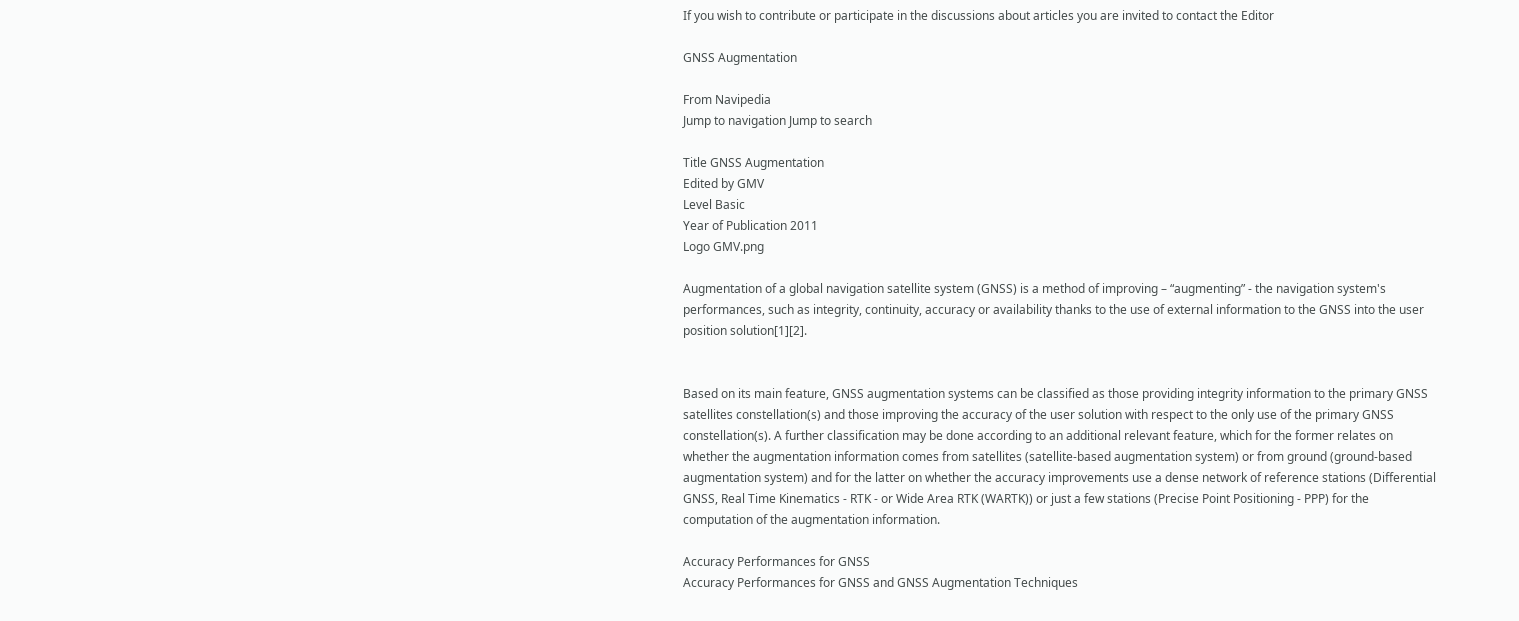If you wish to contribute or participate in the discussions about articles you are invited to contact the Editor

GNSS Augmentation

From Navipedia
Jump to navigation Jump to search

Title GNSS Augmentation
Edited by GMV
Level Basic
Year of Publication 2011
Logo GMV.png

Augmentation of a global navigation satellite system (GNSS) is a method of improving – “augmenting” - the navigation system's performances, such as integrity, continuity, accuracy or availability thanks to the use of external information to the GNSS into the user position solution[1][2].


Based on its main feature, GNSS augmentation systems can be classified as those providing integrity information to the primary GNSS satellites constellation(s) and those improving the accuracy of the user solution with respect to the only use of the primary GNSS constellation(s). A further classification may be done according to an additional relevant feature, which for the former relates on whether the augmentation information comes from satellites (satellite-based augmentation system) or from ground (ground-based augmentation system) and for the latter on whether the accuracy improvements use a dense network of reference stations (Differential GNSS, Real Time Kinematics - RTK - or Wide Area RTK (WARTK)) or just a few stations (Precise Point Positioning - PPP) for the computation of the augmentation information.

Accuracy Performances for GNSS
Accuracy Performances for GNSS and GNSS Augmentation Techniques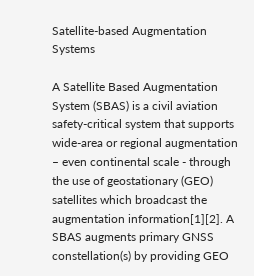Satellite-based Augmentation Systems

A Satellite Based Augmentation System (SBAS) is a civil aviation safety-critical system that supports wide-area or regional augmentation – even continental scale - through the use of geostationary (GEO) satellites which broadcast the augmentation information[1][2]. A SBAS augments primary GNSS constellation(s) by providing GEO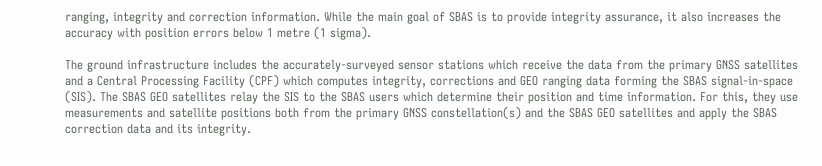ranging, integrity and correction information. While the main goal of SBAS is to provide integrity assurance, it also increases the accuracy with position errors below 1 metre (1 sigma).

The ground infrastructure includes the accurately-surveyed sensor stations which receive the data from the primary GNSS satellites and a Central Processing Facility (CPF) which computes integrity, corrections and GEO ranging data forming the SBAS signal-in-space (SIS). The SBAS GEO satellites relay the SIS to the SBAS users which determine their position and time information. For this, they use measurements and satellite positions both from the primary GNSS constellation(s) and the SBAS GEO satellites and apply the SBAS correction data and its integrity.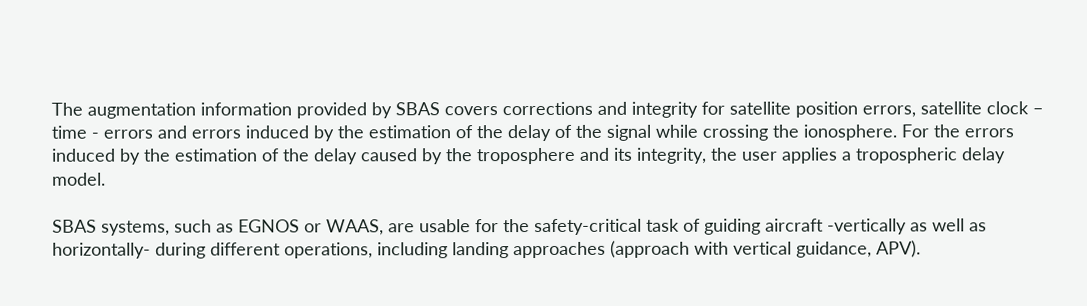The augmentation information provided by SBAS covers corrections and integrity for satellite position errors, satellite clock – time - errors and errors induced by the estimation of the delay of the signal while crossing the ionosphere. For the errors induced by the estimation of the delay caused by the troposphere and its integrity, the user applies a tropospheric delay model.

SBAS systems, such as EGNOS or WAAS, are usable for the safety-critical task of guiding aircraft -vertically as well as horizontally- during different operations, including landing approaches (approach with vertical guidance, APV).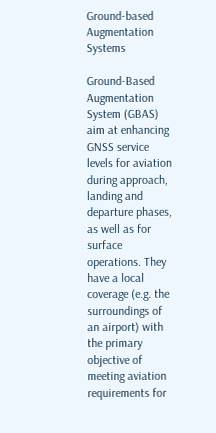Ground-based Augmentation Systems

Ground-Based Augmentation System (GBAS) aim at enhancing GNSS service levels for aviation during approach, landing and departure phases, as well as for surface operations. They have a local coverage (e.g. the surroundings of an airport) with the primary objective of meeting aviation requirements for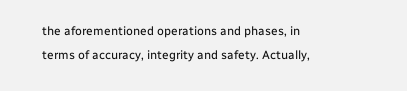the aforementioned operations and phases, in terms of accuracy, integrity and safety. Actually,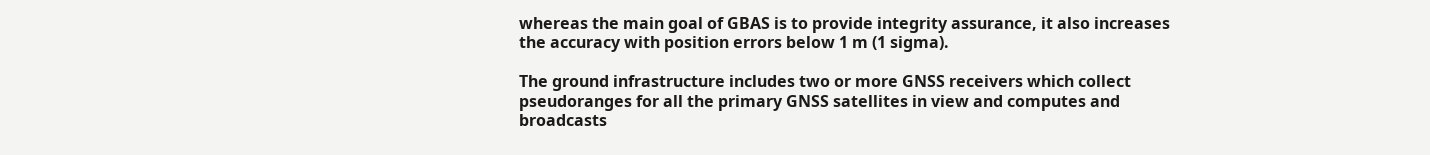whereas the main goal of GBAS is to provide integrity assurance, it also increases the accuracy with position errors below 1 m (1 sigma).

The ground infrastructure includes two or more GNSS receivers which collect pseudoranges for all the primary GNSS satellites in view and computes and broadcasts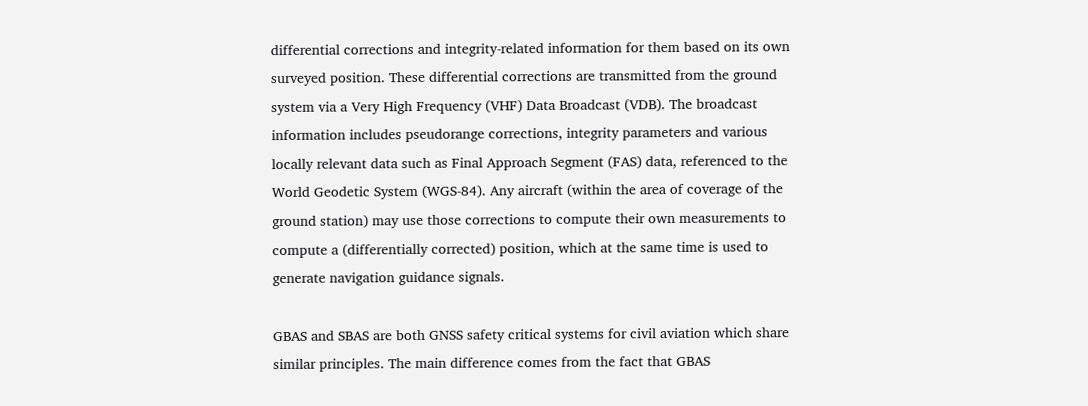differential corrections and integrity-related information for them based on its own surveyed position. These differential corrections are transmitted from the ground system via a Very High Frequency (VHF) Data Broadcast (VDB). The broadcast information includes pseudorange corrections, integrity parameters and various locally relevant data such as Final Approach Segment (FAS) data, referenced to the World Geodetic System (WGS-84). Any aircraft (within the area of coverage of the ground station) may use those corrections to compute their own measurements to compute a (differentially corrected) position, which at the same time is used to generate navigation guidance signals.

GBAS and SBAS are both GNSS safety critical systems for civil aviation which share similar principles. The main difference comes from the fact that GBAS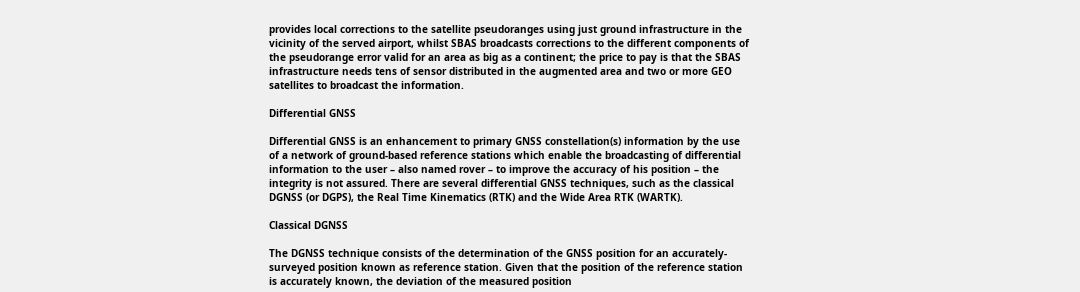provides local corrections to the satellite pseudoranges using just ground infrastructure in the vicinity of the served airport, whilst SBAS broadcasts corrections to the different components of the pseudorange error valid for an area as big as a continent; the price to pay is that the SBAS infrastructure needs tens of sensor distributed in the augmented area and two or more GEO satellites to broadcast the information.

Differential GNSS

Differential GNSS is an enhancement to primary GNSS constellation(s) information by the use of a network of ground-based reference stations which enable the broadcasting of differential information to the user – also named rover – to improve the accuracy of his position – the integrity is not assured. There are several differential GNSS techniques, such as the classical DGNSS (or DGPS), the Real Time Kinematics (RTK) and the Wide Area RTK (WARTK).

Classical DGNSS

The DGNSS technique consists of the determination of the GNSS position for an accurately-surveyed position known as reference station. Given that the position of the reference station is accurately known, the deviation of the measured position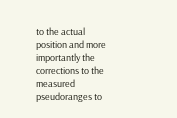to the actual position and more importantly the corrections to the measured pseudoranges to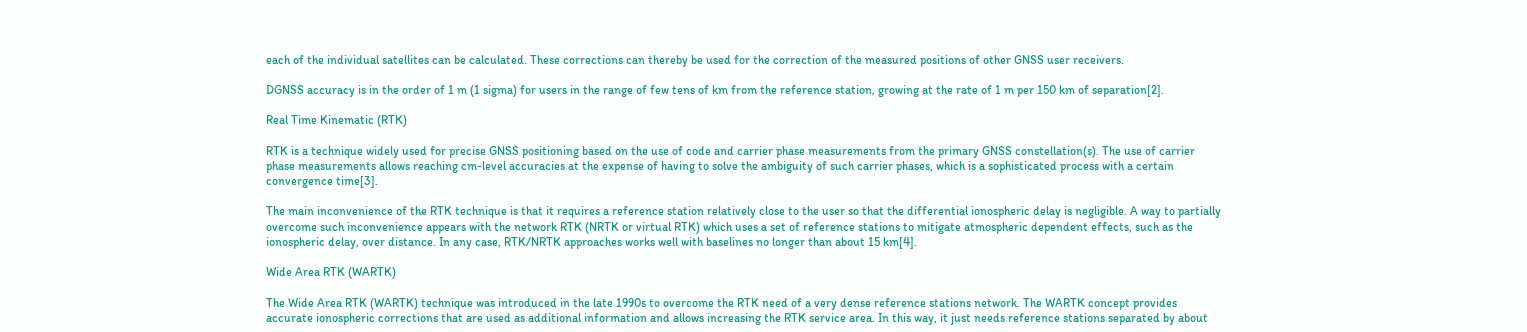each of the individual satellites can be calculated. These corrections can thereby be used for the correction of the measured positions of other GNSS user receivers.

DGNSS accuracy is in the order of 1 m (1 sigma) for users in the range of few tens of km from the reference station, growing at the rate of 1 m per 150 km of separation[2].

Real Time Kinematic (RTK)

RTK is a technique widely used for precise GNSS positioning based on the use of code and carrier phase measurements from the primary GNSS constellation(s). The use of carrier phase measurements allows reaching cm-level accuracies at the expense of having to solve the ambiguity of such carrier phases, which is a sophisticated process with a certain convergence time[3].

The main inconvenience of the RTK technique is that it requires a reference station relatively close to the user so that the differential ionospheric delay is negligible. A way to partially overcome such inconvenience appears with the network RTK (NRTK or virtual RTK) which uses a set of reference stations to mitigate atmospheric dependent effects, such as the ionospheric delay, over distance. In any case, RTK/NRTK approaches works well with baselines no longer than about 15 km[4].

Wide Area RTK (WARTK)

The Wide Area RTK (WARTK) technique was introduced in the late 1990s to overcome the RTK need of a very dense reference stations network. The WARTK concept provides accurate ionospheric corrections that are used as additional information and allows increasing the RTK service area. In this way, it just needs reference stations separated by about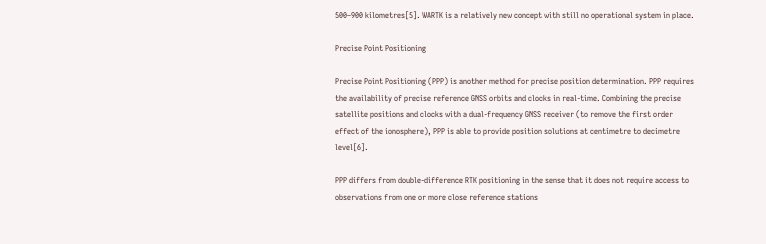500–900 kilometres[5]. WARTK is a relatively new concept with still no operational system in place.

Precise Point Positioning

Precise Point Positioning (PPP) is another method for precise position determination. PPP requires the availability of precise reference GNSS orbits and clocks in real-time. Combining the precise satellite positions and clocks with a dual-frequency GNSS receiver (to remove the first order effect of the ionosphere), PPP is able to provide position solutions at centimetre to decimetre level[6].

PPP differs from double-difference RTK positioning in the sense that it does not require access to observations from one or more close reference stations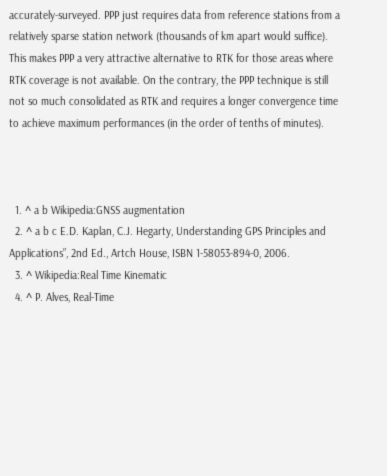accurately-surveyed. PPP just requires data from reference stations from a relatively sparse station network (thousands of km apart would suffice). This makes PPP a very attractive alternative to RTK for those areas where RTK coverage is not available. On the contrary, the PPP technique is still not so much consolidated as RTK and requires a longer convergence time to achieve maximum performances (in the order of tenths of minutes).



  1. ^ a b Wikipedia:GNSS augmentation
  2. ^ a b c E.D. Kaplan, C.J. Hegarty, Understanding GPS Principles and Applications”, 2nd Ed., Artch House, ISBN 1-58053-894-0, 2006.
  3. ^ Wikipedia:Real Time Kinematic
  4. ^ P. Alves, Real-Time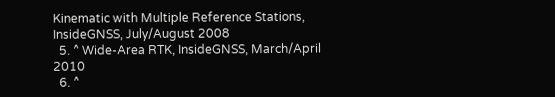Kinematic with Multiple Reference Stations, InsideGNSS, July/August 2008
  5. ^ Wide-Area RTK, InsideGNSS, March/April 2010
  6. ^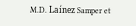M.D. Laínez Samper et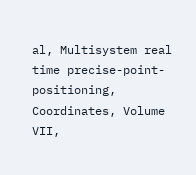al, Multisystem real time precise-point-positioning, Coordinates, Volume VII,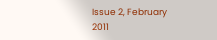Issue 2, February 2011